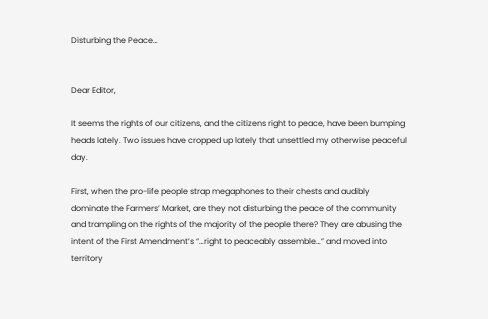Disturbing the Peace…


Dear Editor,

It seems the rights of our citizens, and the citizens right to peace, have been bumping heads lately. Two issues have cropped up lately that unsettled my otherwise peaceful day.

First, when the pro-life people strap megaphones to their chests and audibly dominate the Farmers’ Market, are they not disturbing the peace of the community and trampling on the rights of the majority of the people there? They are abusing the intent of the First Amendment’s “…right to peaceably assemble…” and moved into territory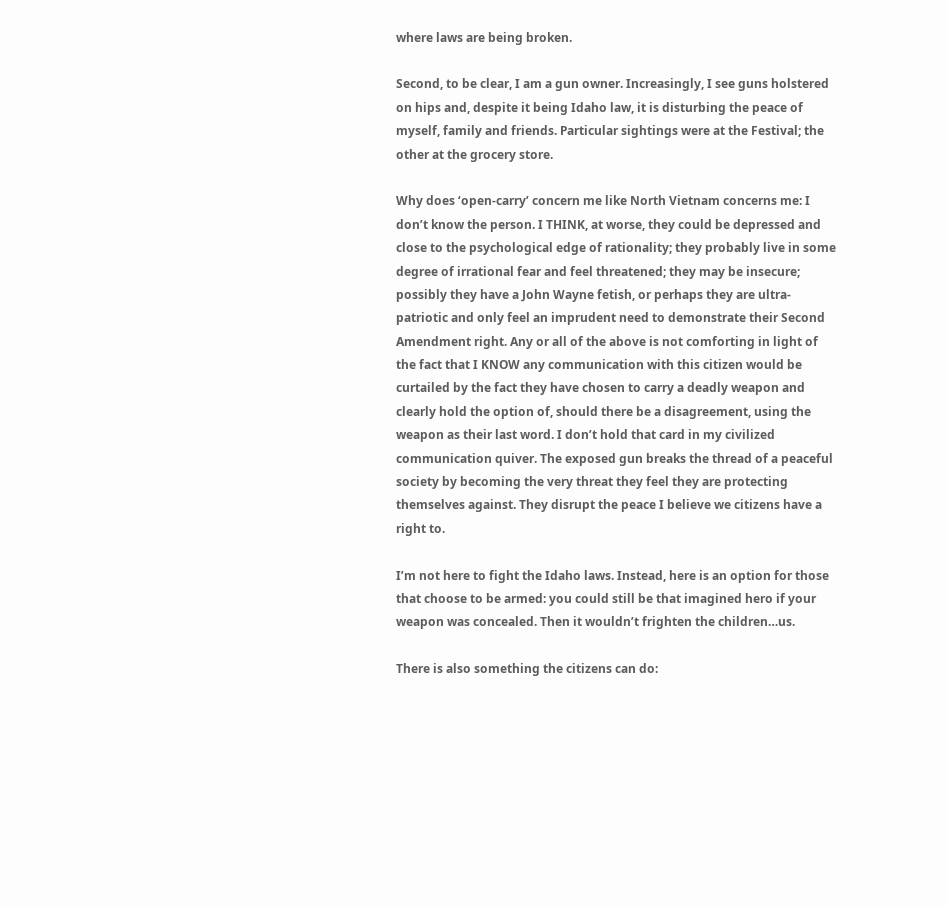where laws are being broken.

Second, to be clear, I am a gun owner. Increasingly, I see guns holstered on hips and, despite it being Idaho law, it is disturbing the peace of myself, family and friends. Particular sightings were at the Festival; the other at the grocery store.

Why does ‘open-carry’ concern me like North Vietnam concerns me: I don’t know the person. I THINK, at worse, they could be depressed and close to the psychological edge of rationality; they probably live in some degree of irrational fear and feel threatened; they may be insecure; possibly they have a John Wayne fetish, or perhaps they are ultra-patriotic and only feel an imprudent need to demonstrate their Second Amendment right. Any or all of the above is not comforting in light of the fact that I KNOW any communication with this citizen would be curtailed by the fact they have chosen to carry a deadly weapon and clearly hold the option of, should there be a disagreement, using the weapon as their last word. I don’t hold that card in my civilized communication quiver. The exposed gun breaks the thread of a peaceful society by becoming the very threat they feel they are protecting themselves against. They disrupt the peace I believe we citizens have a right to.

I’m not here to fight the Idaho laws. Instead, here is an option for those that choose to be armed: you could still be that imagined hero if your weapon was concealed. Then it wouldn’t frighten the children…us.

There is also something the citizens can do: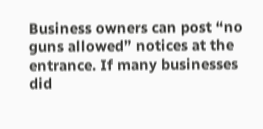Business owners can post “no guns allowed” notices at the entrance. If many businesses did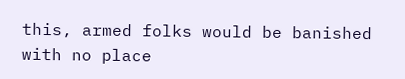this, armed folks would be banished with no place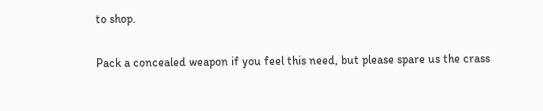to shop.

Pack a concealed weapon if you feel this need, but please spare us the crass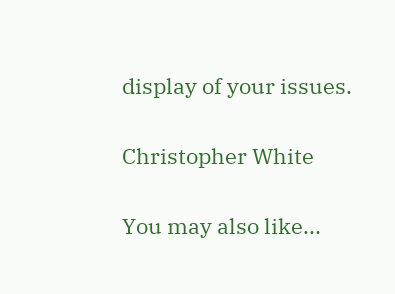display of your issues.

Christopher White

You may also like...